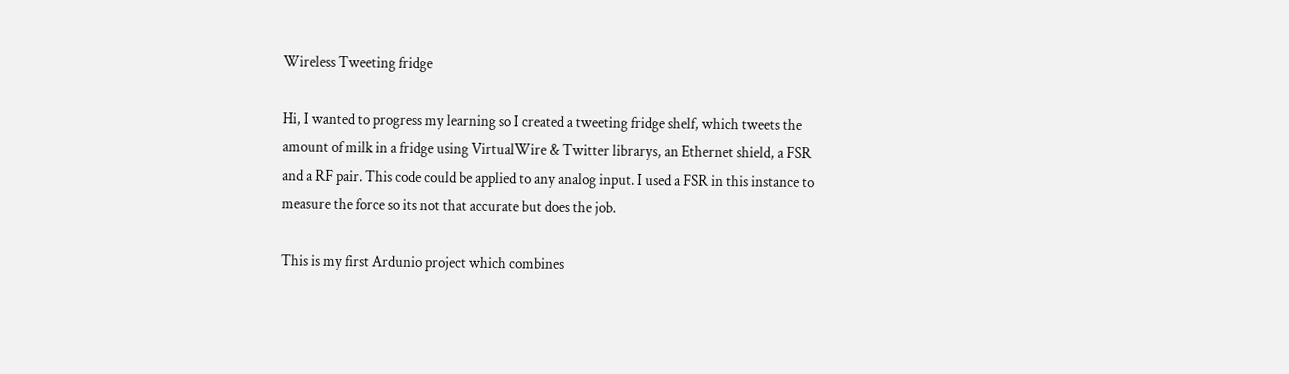Wireless Tweeting fridge

Hi, I wanted to progress my learning so I created a tweeting fridge shelf, which tweets the amount of milk in a fridge using VirtualWire & Twitter librarys, an Ethernet shield, a FSR and a RF pair. This code could be applied to any analog input. I used a FSR in this instance to measure the force so its not that accurate but does the job.

This is my first Ardunio project which combines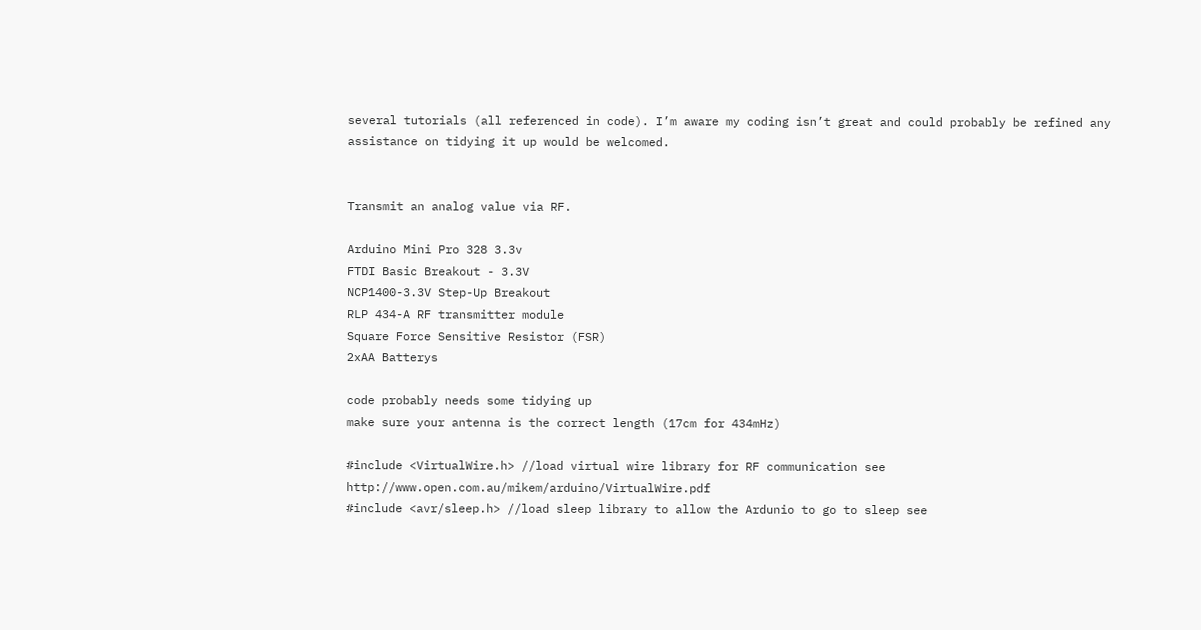several tutorials (all referenced in code). I’m aware my coding isn’t great and could probably be refined any assistance on tidying it up would be welcomed.


Transmit an analog value via RF.

Arduino Mini Pro 328 3.3v
FTDI Basic Breakout - 3.3V
NCP1400-3.3V Step-Up Breakout
RLP 434-A RF transmitter module
Square Force Sensitive Resistor (FSR)
2xAA Batterys

code probably needs some tidying up
make sure your antenna is the correct length (17cm for 434mHz)

#include <VirtualWire.h> //load virtual wire library for RF communication see http://www.open.com.au/mikem/arduino/VirtualWire.pdf
#include <avr/sleep.h> //load sleep library to allow the Ardunio to go to sleep see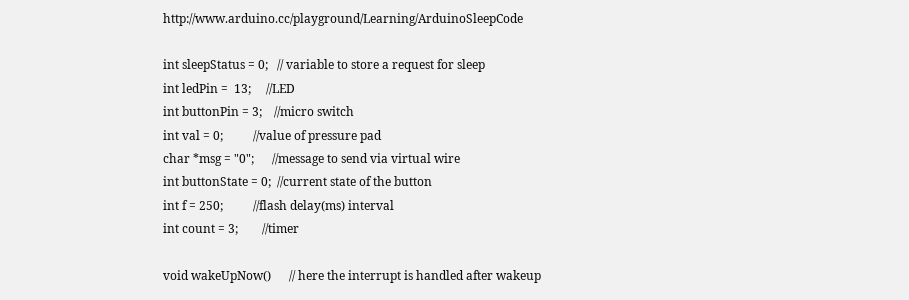http://www.arduino.cc/playground/Learning/ArduinoSleepCode

int sleepStatus = 0;   // variable to store a request for sleep
int ledPin =  13;     //LED
int buttonPin = 3;    //micro switch
int val = 0;          //value of pressure pad
char *msg = "0";      //message to send via virtual wire
int buttonState = 0;  //current state of the button
int f = 250;          //flash delay(ms) interval
int count = 3;        //timer

void wakeUpNow()      // here the interrupt is handled after wakeup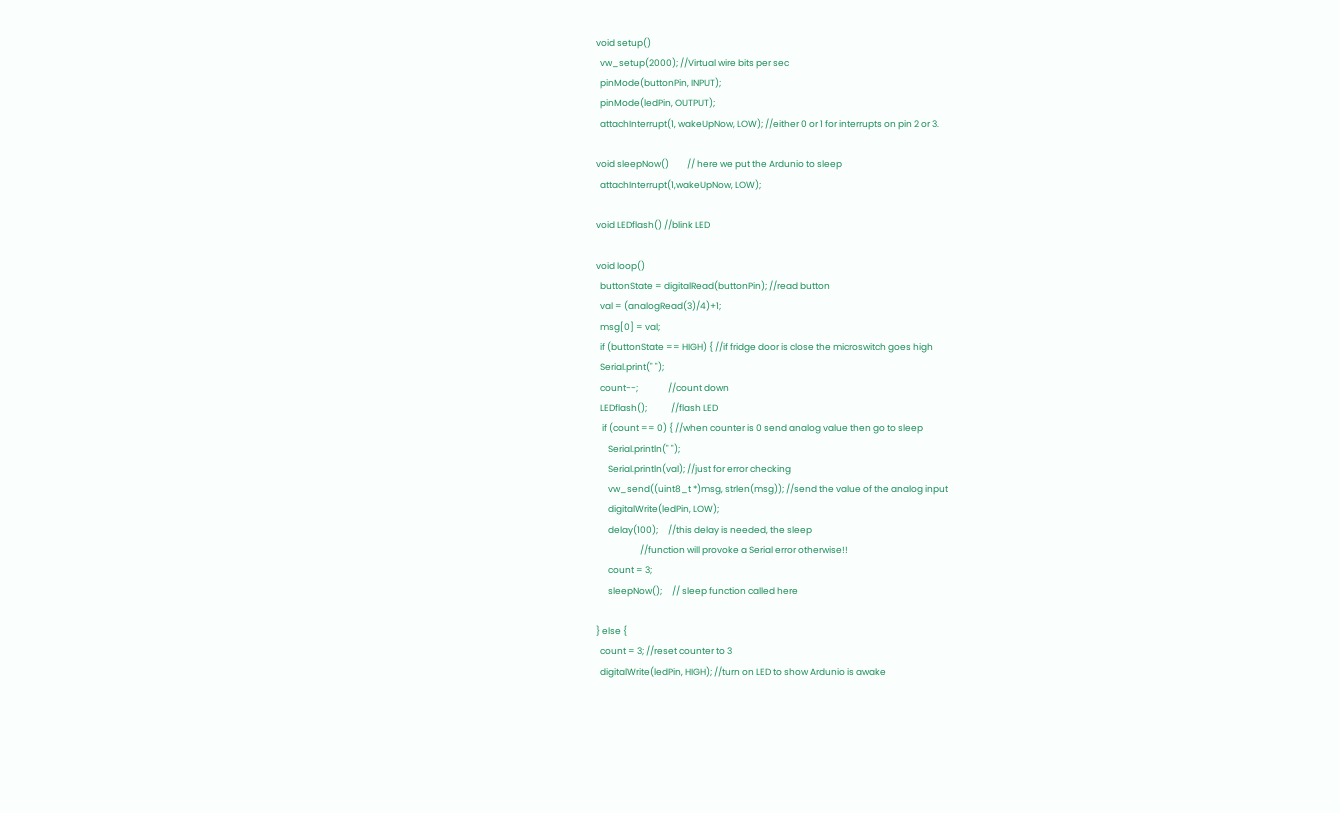void setup()
  vw_setup(2000); //Virtual wire bits per sec
  pinMode(buttonPin, INPUT);
  pinMode(ledPin, OUTPUT);
  attachInterrupt(1, wakeUpNow, LOW); //either 0 or 1 for interrupts on pin 2 or 3.

void sleepNow()         // here we put the Ardunio to sleep
  attachInterrupt(1,wakeUpNow, LOW);

void LEDflash() //blink LED

void loop()
  buttonState = digitalRead(buttonPin); //read button
  val = (analogRead(3)/4)+1;
  msg[0] = val;
  if (buttonState == HIGH) { //if fridge door is close the microswitch goes high
  Serial.print(" ");
  count--;               //count down
  LEDflash();            //flash LED
   if (count == 0) { //when counter is 0 send analog value then go to sleep
      Serial.println(" ");
      Serial.println(val); //just for error checking
      vw_send((uint8_t *)msg, strlen(msg)); //send the value of the analog input
      digitalWrite(ledPin, LOW);
      delay(100);     //this delay is needed, the sleep
                      //function will provoke a Serial error otherwise!!
      count = 3;
      sleepNow();     // sleep function called here

} else {
  count = 3; //reset counter to 3
  digitalWrite(ledPin, HIGH); //turn on LED to show Ardunio is awake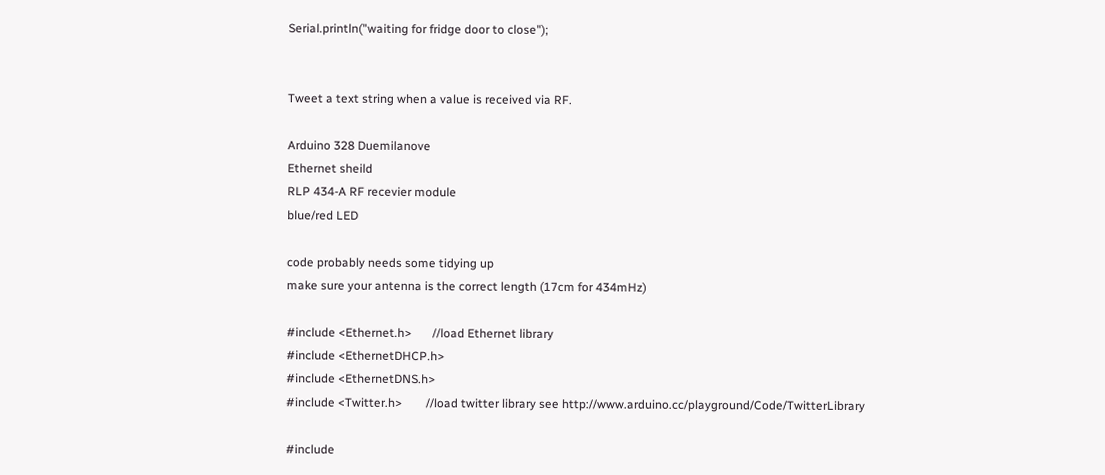Serial.println("waiting for fridge door to close");


Tweet a text string when a value is received via RF.

Arduino 328 Duemilanove
Ethernet sheild
RLP 434-A RF recevier module
blue/red LED

code probably needs some tidying up
make sure your antenna is the correct length (17cm for 434mHz)

#include <Ethernet.h>       //load Ethernet library
#include <EthernetDHCP.h>
#include <EthernetDNS.h>
#include <Twitter.h>        //load twitter library see http://www.arduino.cc/playground/Code/TwitterLibrary

#include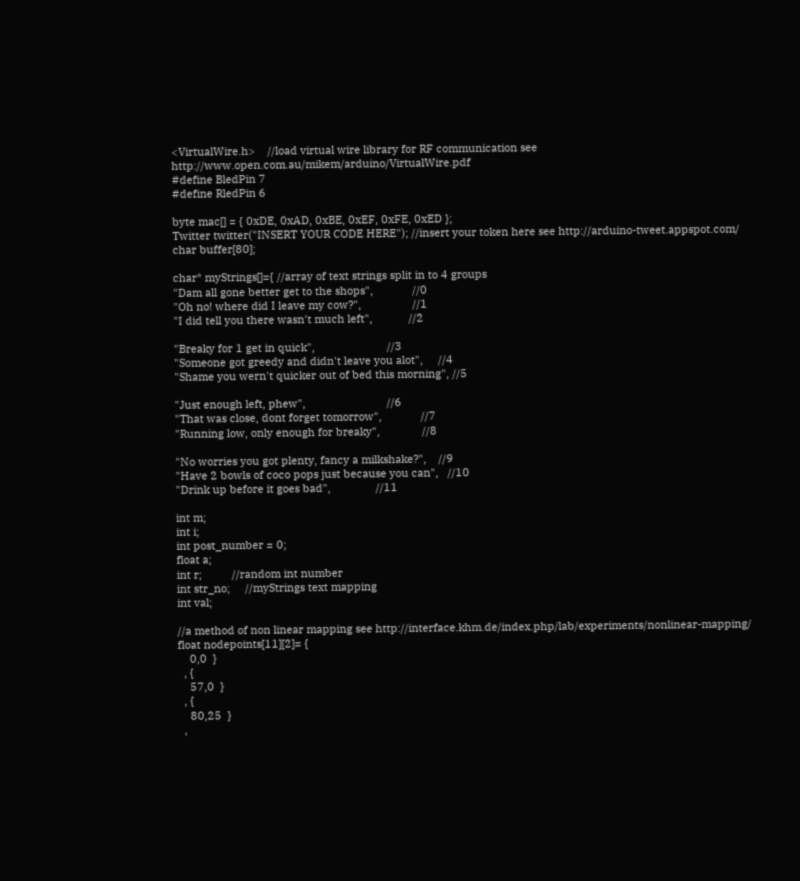<VirtualWire.h>    //load virtual wire library for RF communication see http://www.open.com.au/mikem/arduino/VirtualWire.pdf
#define BledPin 7
#define RledPin 6

byte mac[] = { 0xDE, 0xAD, 0xBE, 0xEF, 0xFE, 0xED };
Twitter twitter("INSERT YOUR CODE HERE"); //insert your token here see http://arduino-tweet.appspot.com/
char buffer[80];

char* myStrings[]={ //array of text strings split in to 4 groups
"Dam all gone better get to the shops",             //0
"Oh no! where did I leave my cow?",                 //1
"I did tell you there wasn't much left",            //2

"Breaky for 1 get in quick",                        //3
"Someone got greedy and didn't leave you alot",     //4
"Shame you wern't quicker out of bed this morning", //5

"Just enough left, phew",                           //6
"That was close, dont forget tomorrow",             //7
"Running low, only enough for breaky",              //8

"No worries you got plenty, fancy a milkshake?",    //9
"Have 2 bowls of coco pops just because you can",   //10
"Drink up before it goes bad",               //11

int m;
int i;
int post_number = 0;
float a;
int r;          //random int number
int str_no;     //myStrings text mapping
int val;

//a method of non linear mapping see http://interface.khm.de/index.php/lab/experiments/nonlinear-mapping/
float nodepoints[11][2]= {
    0,0  }
  , {
    57,0  }
  , {
    80,25  }
  ,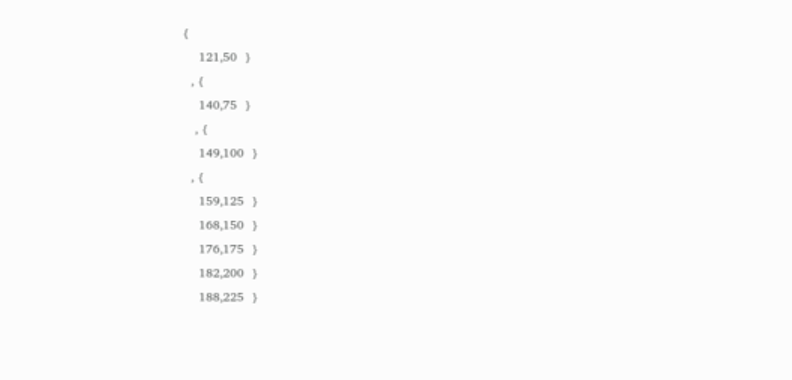{
    121,50  }
  , {
    140,75  }
   , {
    149,100  }
  , {
    159,125  }
    168,150  }
    176,175  }
    182,200  }
    188,225  }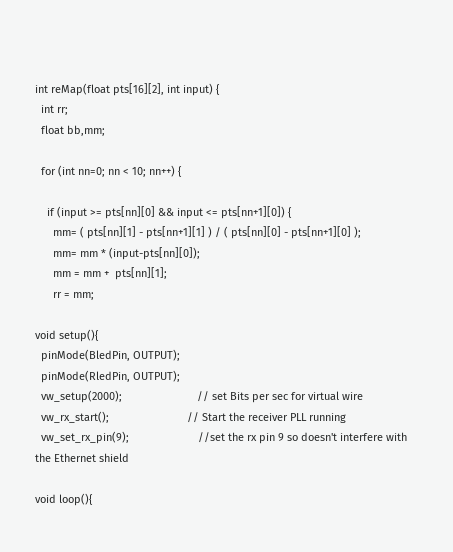int reMap(float pts[16][2], int input) {
  int rr;
  float bb,mm;

  for (int nn=0; nn < 10; nn++) {

    if (input >= pts[nn][0] && input <= pts[nn+1][0]) {
      mm= ( pts[nn][1] - pts[nn+1][1] ) / ( pts[nn][0] - pts[nn+1][0] );
      mm= mm * (input-pts[nn][0]);
      mm = mm +  pts[nn][1];
      rr = mm;

void setup(){
  pinMode(BledPin, OUTPUT);
  pinMode(RledPin, OUTPUT);
  vw_setup(2000);                         // set Bits per sec for virtual wire
  vw_rx_start();                          // Start the receiver PLL running
  vw_set_rx_pin(9);                       //set the rx pin 9 so doesn't interfere with the Ethernet shield

void loop(){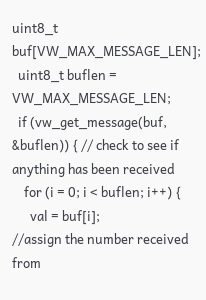uint8_t buf[VW_MAX_MESSAGE_LEN];
  uint8_t buflen = VW_MAX_MESSAGE_LEN;
  if (vw_get_message(buf, &buflen)) { // check to see if anything has been received
    for (i = 0; i < buflen; i++) {
      val = buf[i];                           //assign the number received from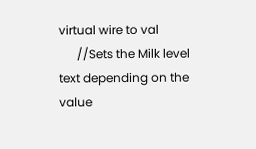virtual wire to val
      //Sets the Milk level text depending on the value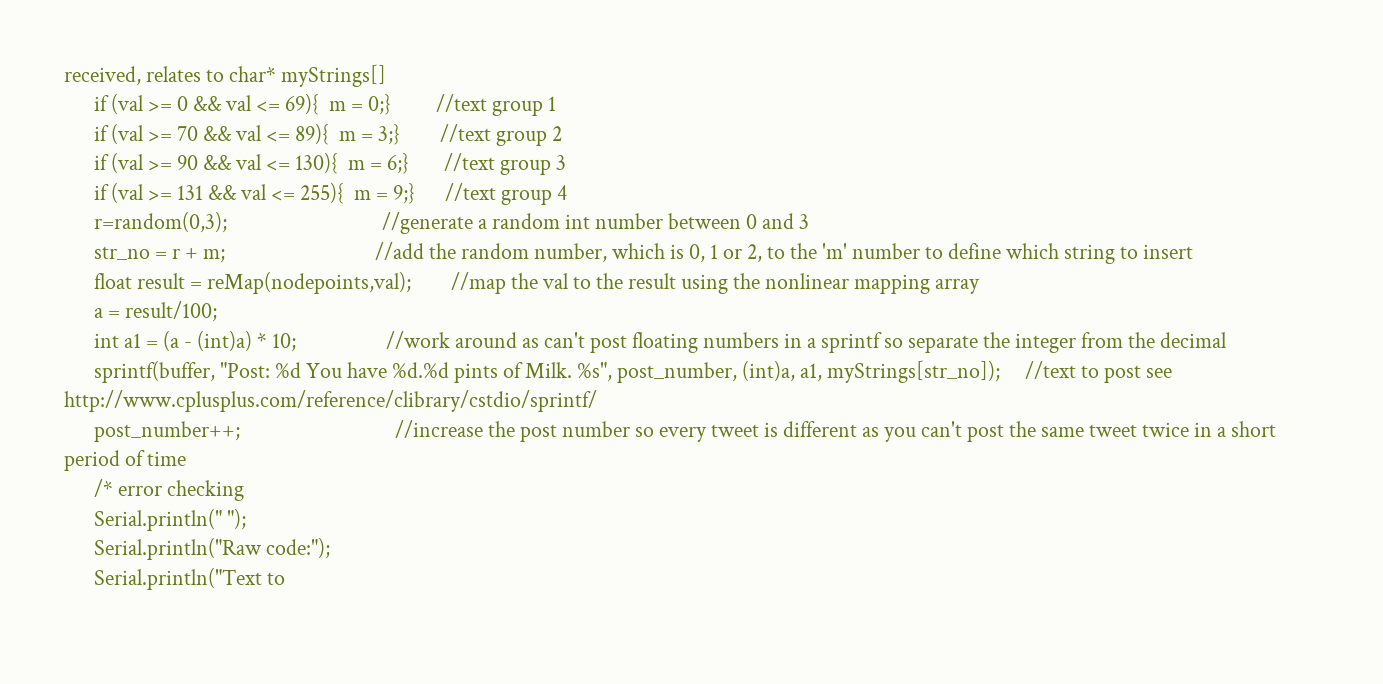received, relates to char* myStrings[]
      if (val >= 0 && val <= 69){  m = 0;}         //text group 1
      if (val >= 70 && val <= 89){  m = 3;}        //text group 2
      if (val >= 90 && val <= 130){  m = 6;}       //text group 3
      if (val >= 131 && val <= 255){  m = 9;}      //text group 4
      r=random(0,3);                               //generate a random int number between 0 and 3
      str_no = r + m;                              //add the random number, which is 0, 1 or 2, to the 'm' number to define which string to insert
      float result = reMap(nodepoints,val);        //map the val to the result using the nonlinear mapping array
      a = result/100;
      int a1 = (a - (int)a) * 10;                  //work around as can't post floating numbers in a sprintf so separate the integer from the decimal
      sprintf(buffer, "Post: %d You have %d.%d pints of Milk. %s", post_number, (int)a, a1, myStrings[str_no]);     //text to post see http://www.cplusplus.com/reference/clibrary/cstdio/sprintf/
      post_number++;                               //increase the post number so every tweet is different as you can't post the same tweet twice in a short period of time
      /* error checking
      Serial.println(" ");
      Serial.println("Raw code:");
      Serial.println("Text to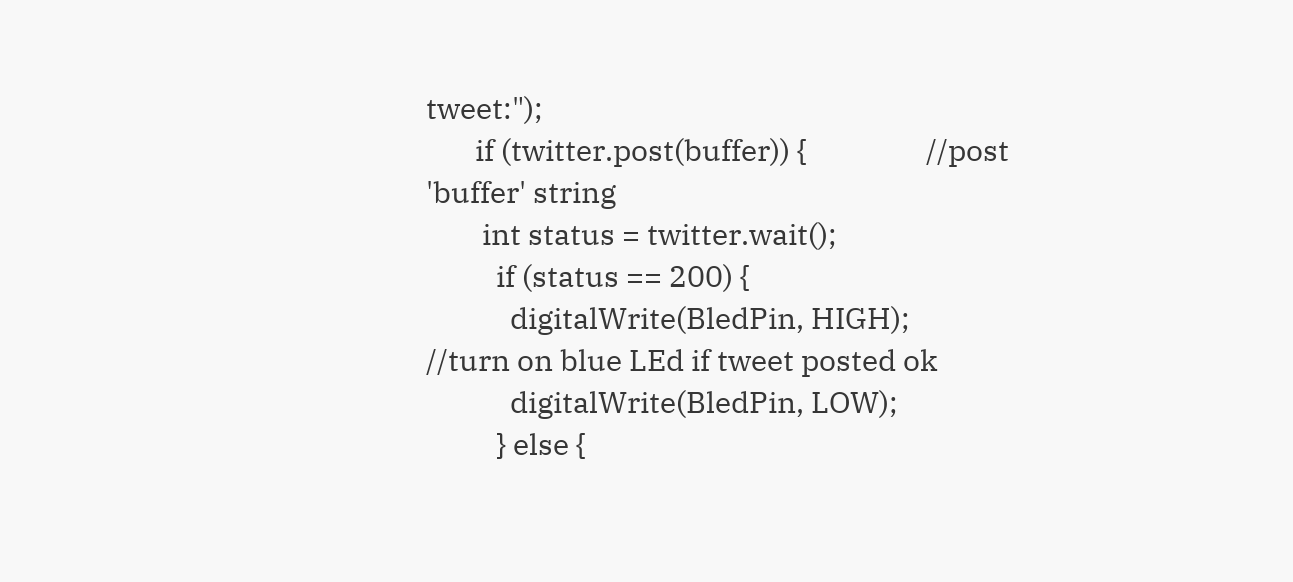tweet:");
       if (twitter.post(buffer)) {                 //post 'buffer' string
        int status = twitter.wait();
          if (status == 200) {
            digitalWrite(BledPin, HIGH);           //turn on blue LEd if tweet posted ok
            digitalWrite(BledPin, LOW);
          } else {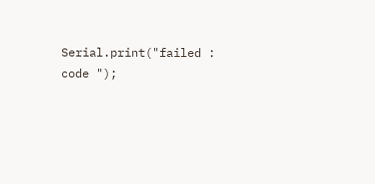Serial.print("failed : code ");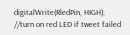digitalWrite(RledPin, HIGH);           //turn on red LED if tweet failed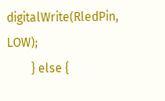digitalWrite(RledPin, LOW);
        } else {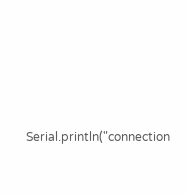Serial.println("connection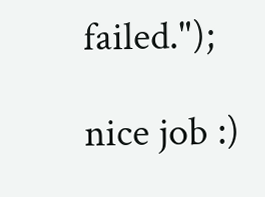failed.");

nice job :)